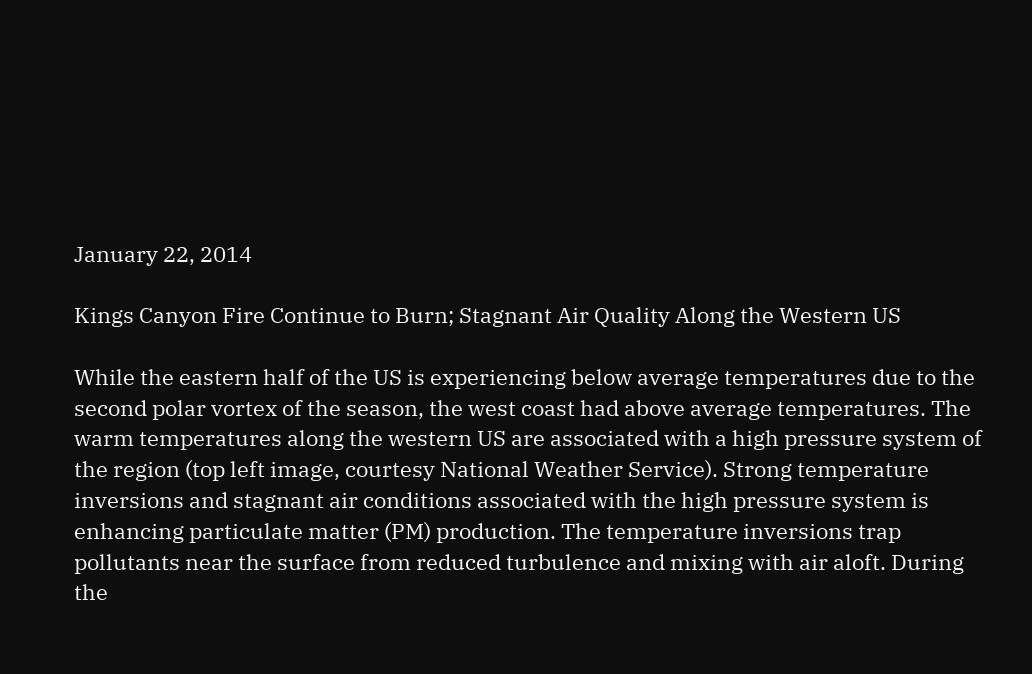January 22, 2014

Kings Canyon Fire Continue to Burn; Stagnant Air Quality Along the Western US

While the eastern half of the US is experiencing below average temperatures due to the second polar vortex of the season, the west coast had above average temperatures. The warm temperatures along the western US are associated with a high pressure system of the region (top left image, courtesy National Weather Service). Strong temperature inversions and stagnant air conditions associated with the high pressure system is enhancing particulate matter (PM) production. The temperature inversions trap pollutants near the surface from reduced turbulence and mixing with air aloft. During the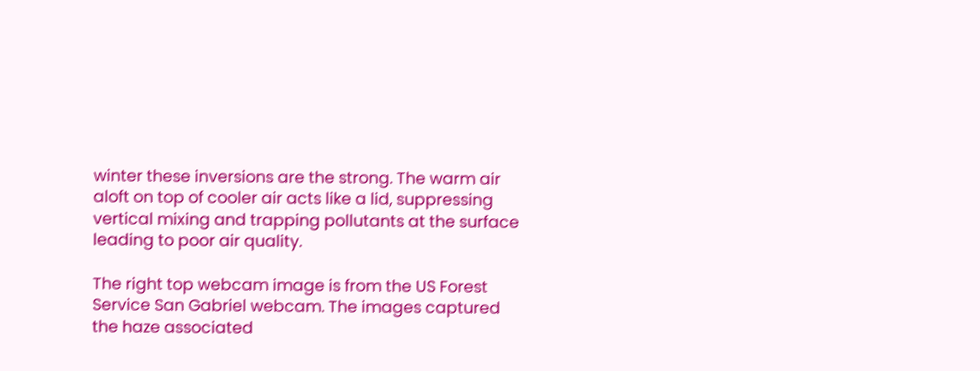winter these inversions are the strong. The warm air aloft on top of cooler air acts like a lid, suppressing vertical mixing and trapping pollutants at the surface leading to poor air quality.

The right top webcam image is from the US Forest Service San Gabriel webcam. The images captured the haze associated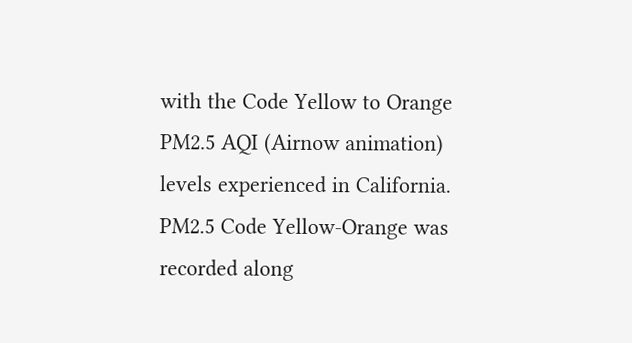with the Code Yellow to Orange PM2.5 AQI (Airnow animation) levels experienced in California. PM2.5 Code Yellow-Orange was recorded along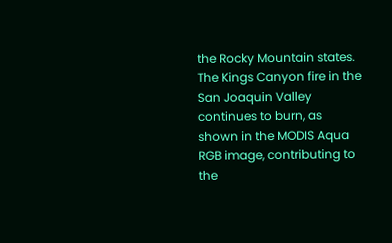the Rocky Mountain states. The Kings Canyon fire in the San Joaquin Valley continues to burn, as shown in the MODIS Aqua RGB image, contributing to the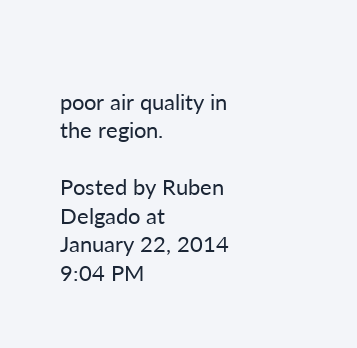poor air quality in the region.

Posted by Ruben Delgado at January 22, 2014 9:04 PM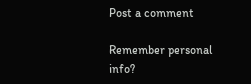Post a comment

Remember personal info?